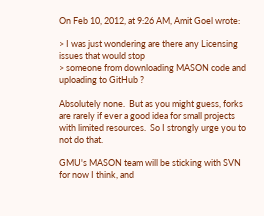On Feb 10, 2012, at 9:26 AM, Amit Goel wrote:

> I was just wondering are there any Licensing issues that would stop
> someone from downloading MASON code and uploading to GitHub ?

Absolutely none.  But as you might guess, forks are rarely if ever a good idea for small projects with limited resources.  So I strongly urge you to not do that.

GMU's MASON team will be sticking with SVN for now I think, and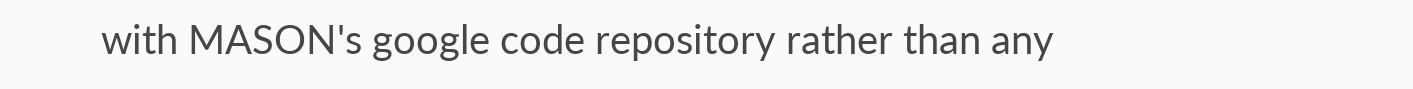with MASON's google code repository rather than any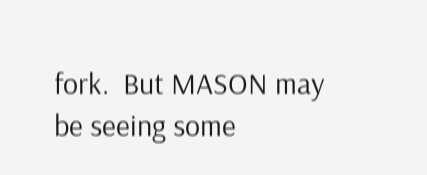fork.  But MASON may be seeing some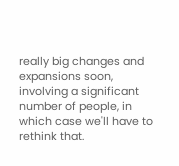really big changes and expansions soon, involving a significant number of people, in which case we'll have to rethink that.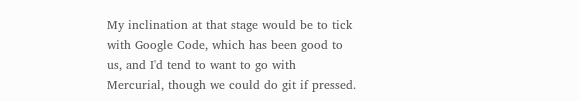My inclination at that stage would be to tick with Google Code, which has been good to us, and I'd tend to want to go with Mercurial, though we could do git if pressed.